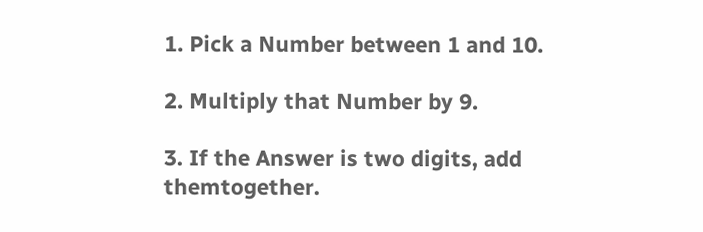1. Pick a Number between 1 and 10.

2. Multiply that Number by 9.

3. If the Answer is two digits, add themtogether.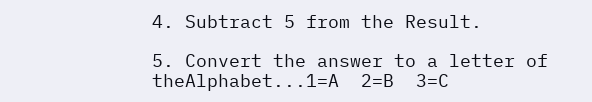4. Subtract 5 from the Result.

5. Convert the answer to a letter of theAlphabet...1=A  2=B  3=C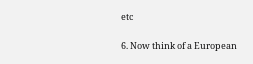etc

6. Now think of a European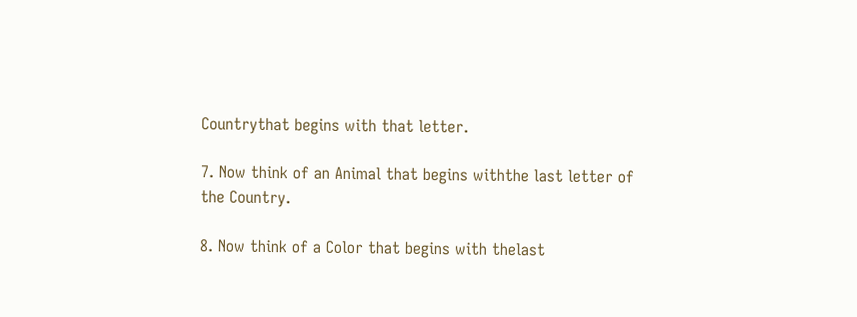Countrythat begins with that letter.

7. Now think of an Animal that begins withthe last letter of the Country.

8. Now think of a Color that begins with thelast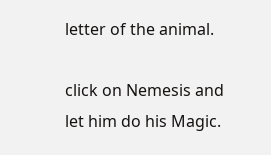letter of the animal.

click on Nemesis and let him do his Magic.